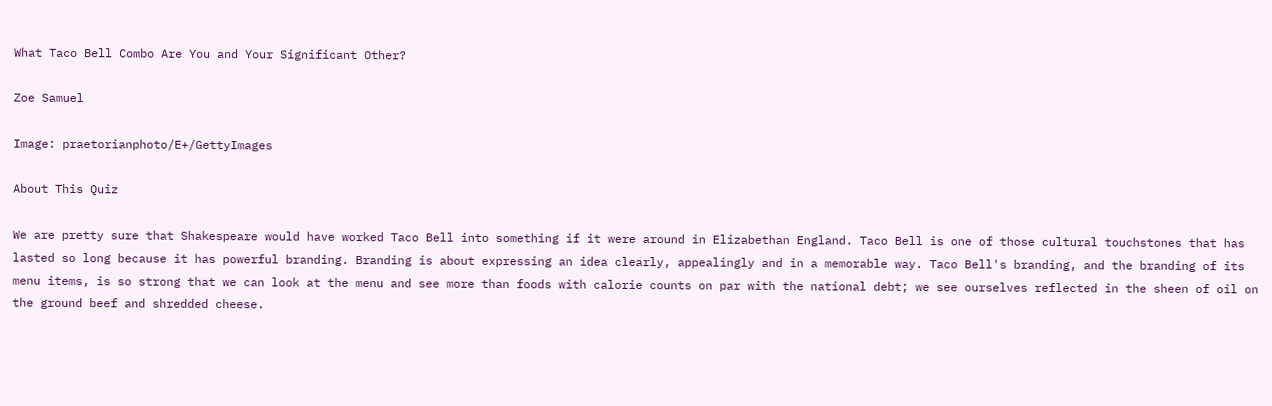What Taco Bell Combo Are You and Your Significant Other?

Zoe Samuel

Image: praetorianphoto/E+/GettyImages

About This Quiz

We are pretty sure that Shakespeare would have worked Taco Bell into something if it were around in Elizabethan England. Taco Bell is one of those cultural touchstones that has lasted so long because it has powerful branding. Branding is about expressing an idea clearly, appealingly and in a memorable way. Taco Bell's branding, and the branding of its menu items, is so strong that we can look at the menu and see more than foods with calorie counts on par with the national debt; we see ourselves reflected in the sheen of oil on the ground beef and shredded cheese.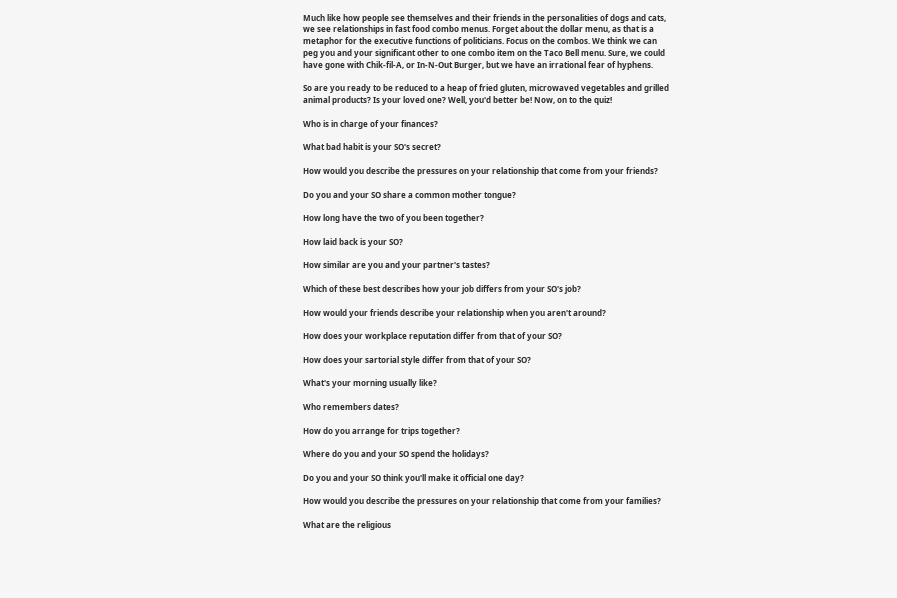Much like how people see themselves and their friends in the personalities of dogs and cats, we see relationships in fast food combo menus. Forget about the dollar menu, as that is a metaphor for the executive functions of politicians. Focus on the combos. We think we can peg you and your significant other to one combo item on the Taco Bell menu. Sure, we could have gone with Chik-fil-A, or In-N-Out Burger, but we have an irrational fear of hyphens.

So are you ready to be reduced to a heap of fried gluten, microwaved vegetables and grilled animal products? Is your loved one? Well, you'd better be! Now, on to the quiz!

Who is in charge of your finances?

What bad habit is your SO's secret?

How would you describe the pressures on your relationship that come from your friends?

Do you and your SO share a common mother tongue?

How long have the two of you been together?

How laid back is your SO?

How similar are you and your partner's tastes?

Which of these best describes how your job differs from your SO's job?

How would your friends describe your relationship when you aren't around?

How does your workplace reputation differ from that of your SO?

How does your sartorial style differ from that of your SO?

What's your morning usually like?

Who remembers dates?

How do you arrange for trips together?

Where do you and your SO spend the holidays?

Do you and your SO think you'll make it official one day?

How would you describe the pressures on your relationship that come from your families?

What are the religious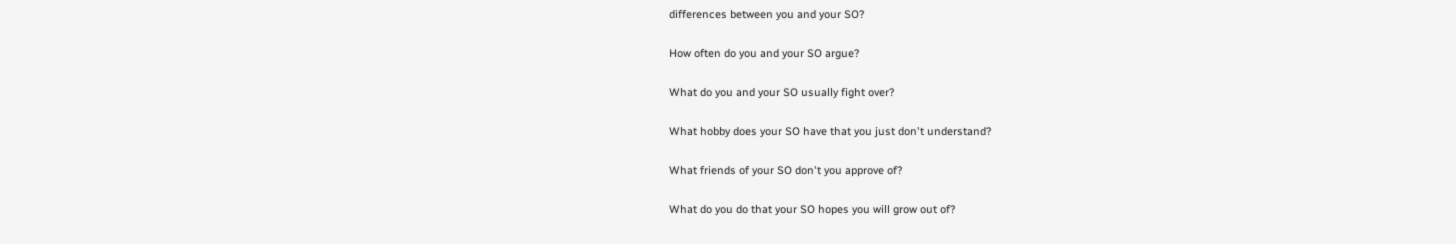differences between you and your SO?

How often do you and your SO argue?

What do you and your SO usually fight over?

What hobby does your SO have that you just don't understand?

What friends of your SO don't you approve of?

What do you do that your SO hopes you will grow out of?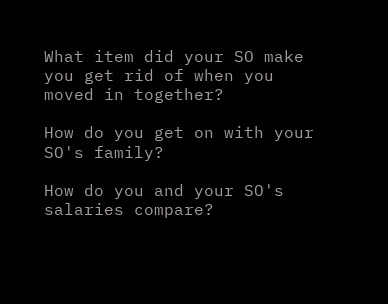What item did your SO make you get rid of when you moved in together?

How do you get on with your SO's family?

How do you and your SO's salaries compare?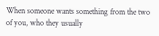When someone wants something from the two of you, who they usually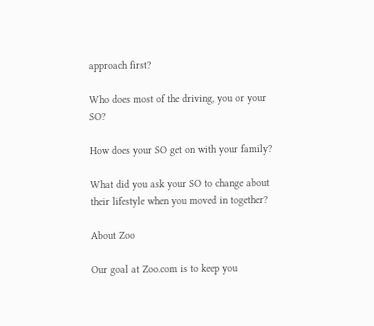approach first?

Who does most of the driving, you or your SO?

How does your SO get on with your family?

What did you ask your SO to change about their lifestyle when you moved in together?

About Zoo

Our goal at Zoo.com is to keep you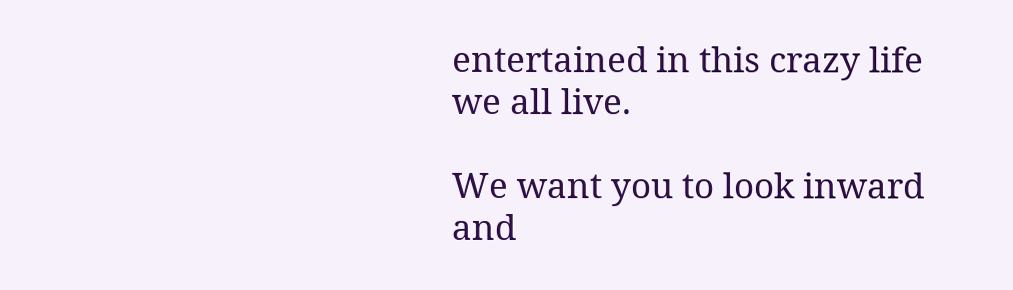entertained in this crazy life we all live.

We want you to look inward and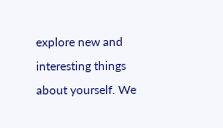explore new and interesting things about yourself. We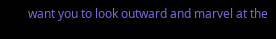want you to look outward and marvel at the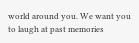world around you. We want you to laugh at past memories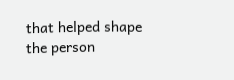that helped shape the person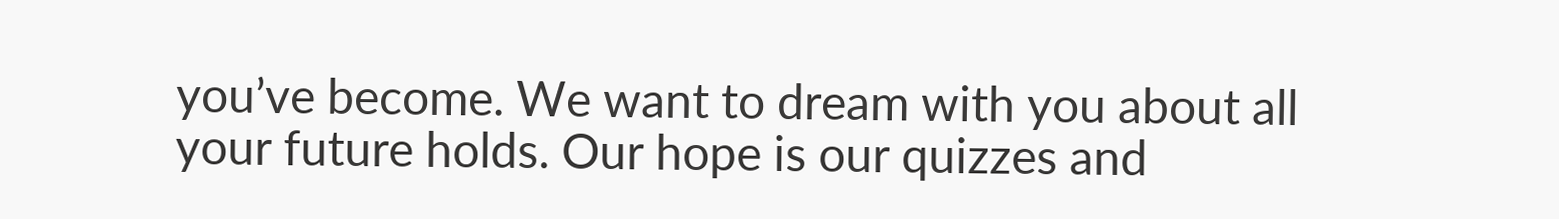you’ve become. We want to dream with you about all your future holds. Our hope is our quizzes and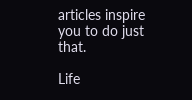articles inspire you to do just that.

Life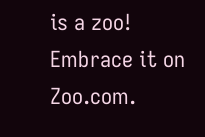is a zoo! Embrace it on Zoo.com.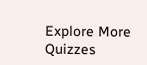Explore More Quizzes